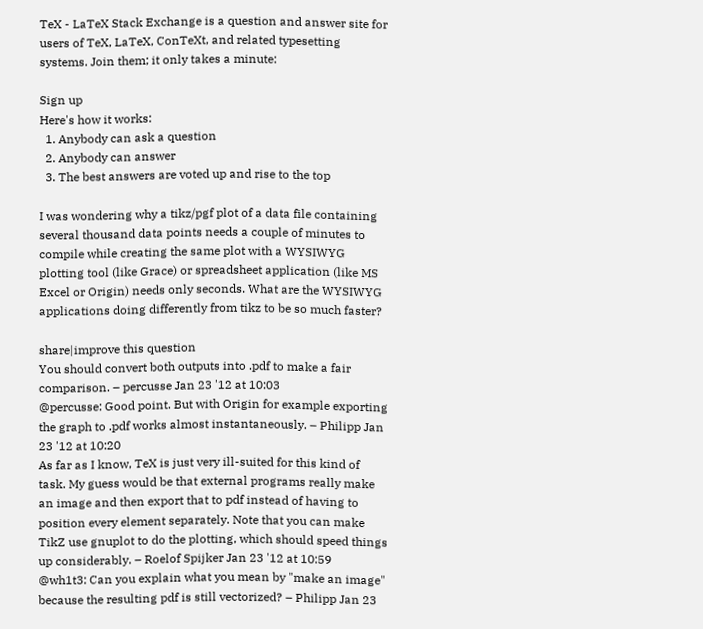TeX - LaTeX Stack Exchange is a question and answer site for users of TeX, LaTeX, ConTeXt, and related typesetting systems. Join them; it only takes a minute:

Sign up
Here's how it works:
  1. Anybody can ask a question
  2. Anybody can answer
  3. The best answers are voted up and rise to the top

I was wondering why a tikz/pgf plot of a data file containing several thousand data points needs a couple of minutes to compile while creating the same plot with a WYSIWYG plotting tool (like Grace) or spreadsheet application (like MS Excel or Origin) needs only seconds. What are the WYSIWYG applications doing differently from tikz to be so much faster?

share|improve this question
You should convert both outputs into .pdf to make a fair comparison. – percusse Jan 23 '12 at 10:03
@percusse: Good point. But with Origin for example exporting the graph to .pdf works almost instantaneously. – Philipp Jan 23 '12 at 10:20
As far as I know, TeX is just very ill-suited for this kind of task. My guess would be that external programs really make an image and then export that to pdf instead of having to position every element separately. Note that you can make TikZ use gnuplot to do the plotting, which should speed things up considerably. – Roelof Spijker Jan 23 '12 at 10:59
@wh1t3: Can you explain what you mean by "make an image" because the resulting pdf is still vectorized? – Philipp Jan 23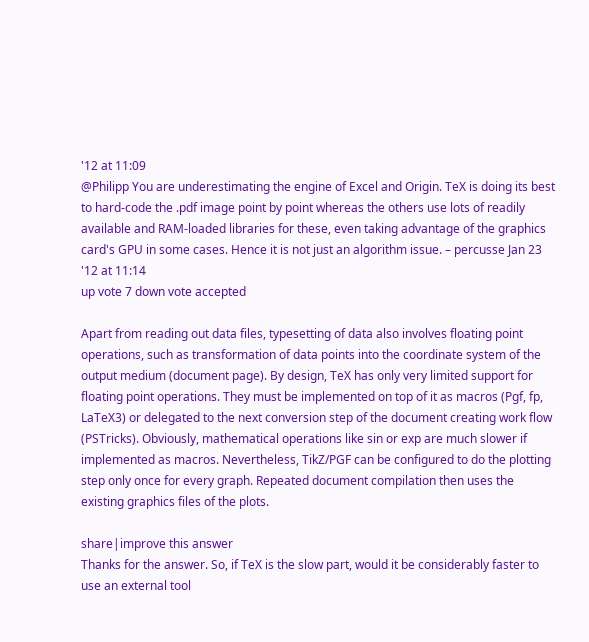'12 at 11:09
@Philipp You are underestimating the engine of Excel and Origin. TeX is doing its best to hard-code the .pdf image point by point whereas the others use lots of readily available and RAM-loaded libraries for these, even taking advantage of the graphics card's GPU in some cases. Hence it is not just an algorithm issue. – percusse Jan 23 '12 at 11:14
up vote 7 down vote accepted

Apart from reading out data files, typesetting of data also involves floating point operations, such as transformation of data points into the coordinate system of the output medium (document page). By design, TeX has only very limited support for floating point operations. They must be implemented on top of it as macros (Pgf, fp, LaTeX3) or delegated to the next conversion step of the document creating work flow (PSTricks). Obviously, mathematical operations like sin or exp are much slower if implemented as macros. Nevertheless, TikZ/PGF can be configured to do the plotting step only once for every graph. Repeated document compilation then uses the existing graphics files of the plots.

share|improve this answer
Thanks for the answer. So, if TeX is the slow part, would it be considerably faster to use an external tool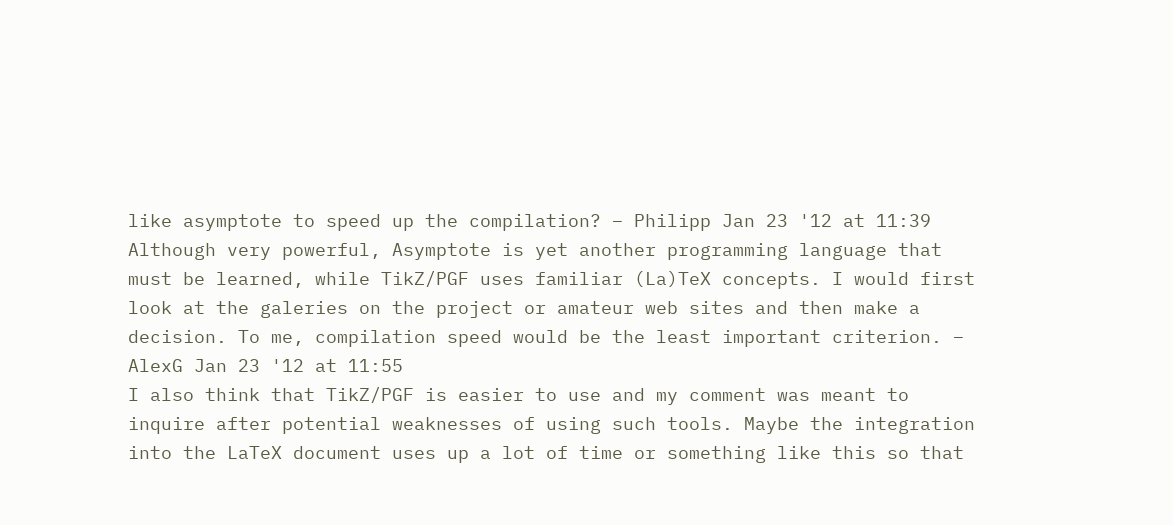like asymptote to speed up the compilation? – Philipp Jan 23 '12 at 11:39
Although very powerful, Asymptote is yet another programming language that must be learned, while TikZ/PGF uses familiar (La)TeX concepts. I would first look at the galeries on the project or amateur web sites and then make a decision. To me, compilation speed would be the least important criterion. – AlexG Jan 23 '12 at 11:55
I also think that TikZ/PGF is easier to use and my comment was meant to inquire after potential weaknesses of using such tools. Maybe the integration into the LaTeX document uses up a lot of time or something like this so that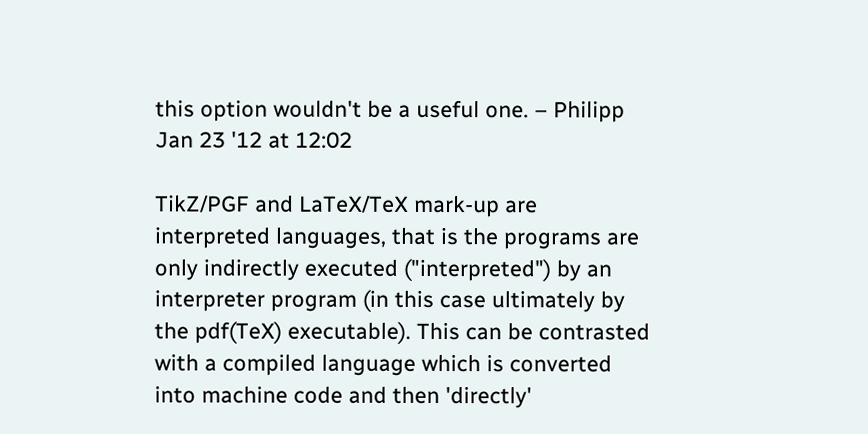this option wouldn't be a useful one. – Philipp Jan 23 '12 at 12:02

TikZ/PGF and LaTeX/TeX mark-up are interpreted languages, that is the programs are only indirectly executed ("interpreted") by an interpreter program (in this case ultimately by the pdf(TeX) executable). This can be contrasted with a compiled language which is converted into machine code and then 'directly'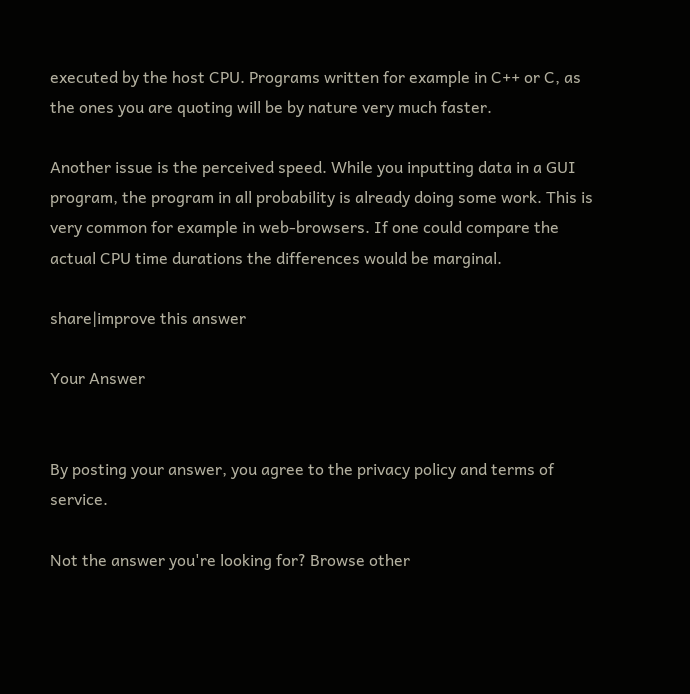executed by the host CPU. Programs written for example in C++ or C, as the ones you are quoting will be by nature very much faster.

Another issue is the perceived speed. While you inputting data in a GUI program, the program in all probability is already doing some work. This is very common for example in web-browsers. If one could compare the actual CPU time durations the differences would be marginal.

share|improve this answer

Your Answer


By posting your answer, you agree to the privacy policy and terms of service.

Not the answer you're looking for? Browse other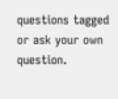questions tagged or ask your own question.